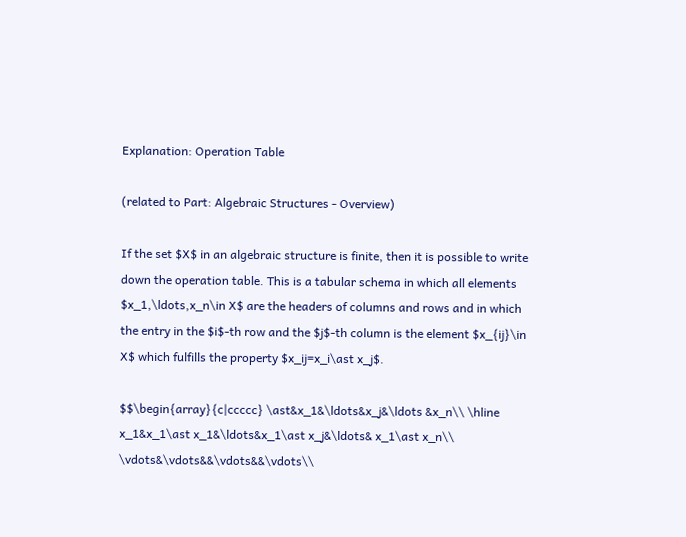Explanation: Operation Table

(related to Part: Algebraic Structures - Overview)

If the set $X$ in an algebraic structure is finite, then it is possible to write down the operation table. This is a tabular schema in which all elements $x_1,\ldots,x_n\in X$ are the headers of columns and rows and in which the entry in the $i$-th row and the $j$-th column is the element $x_{ij}\in X$ which fulfills the property $x_ij=x_i\ast x_j$.

$$\begin{array}{c|ccccc} \ast&x_1&\ldots&x_j&\ldots &x_n\\ \hline x_1&x_1\ast x_1&\ldots&x_1\ast x_j&\ldots& x_1\ast x_n\\ \vdots&\vdots&&\vdots&&\vdots\\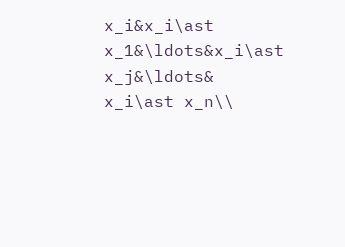x_i&x_i\ast x_1&\ldots&x_i\ast x_j&\ldots& x_i\ast x_n\\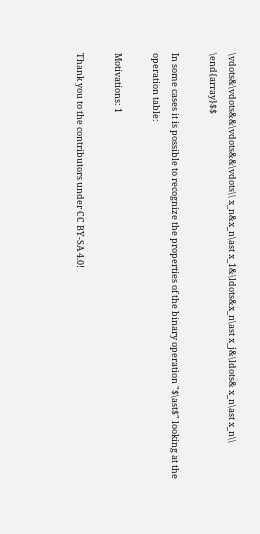\vdots&\vdots&&\vdots&&\vdots\\ x_n&x_n\ast x_1&\ldots&x_n\ast x_j&\ldots& x_n\ast x_n\\ \end{array}$$

In some cases it is possible to recognize the properties of the binary operation "$\ast$" looking at the operation table:

Motivations: 1

Thank you to the contributors under CC BY-SA 4.0!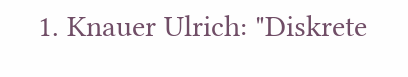1. Knauer Ulrich: "Diskrete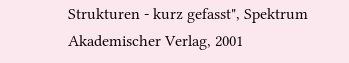Strukturen - kurz gefasst", Spektrum Akademischer Verlag, 2001